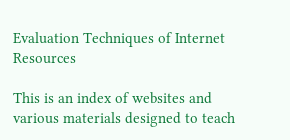Evaluation Techniques of Internet Resources

This is an index of websites and various materials designed to teach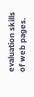evaluation skills of web pages.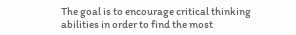The goal is to encourage critical thinking abilities in order to find the most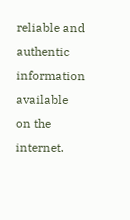reliable and authentic information available on the internet.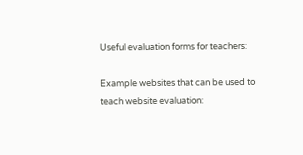Useful evaluation forms for teachers:

Example websites that can be used to teach website evaluation: